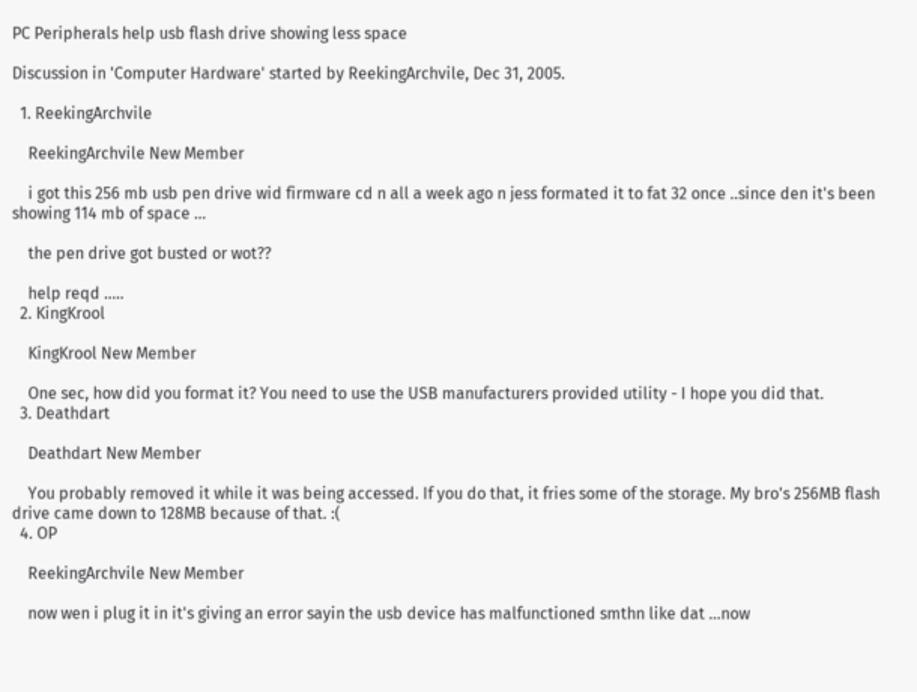PC Peripherals help usb flash drive showing less space

Discussion in 'Computer Hardware' started by ReekingArchvile, Dec 31, 2005.

  1. ReekingArchvile

    ReekingArchvile New Member

    i got this 256 mb usb pen drive wid firmware cd n all a week ago n jess formated it to fat 32 once ..since den it's been showing 114 mb of space ...

    the pen drive got busted or wot??

    help reqd .....
  2. KingKrool

    KingKrool New Member

    One sec, how did you format it? You need to use the USB manufacturers provided utility - I hope you did that.
  3. Deathdart

    Deathdart New Member

    You probably removed it while it was being accessed. If you do that, it fries some of the storage. My bro's 256MB flash drive came down to 128MB because of that. :(
  4. OP

    ReekingArchvile New Member

    now wen i plug it in it's giving an error sayin the usb device has malfunctioned smthn like dat ...now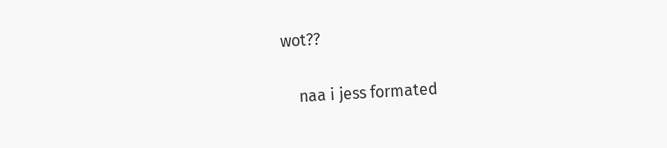wot??

    naa i jess formated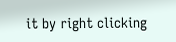it by right clicking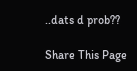..dats d prob??

Share This Page